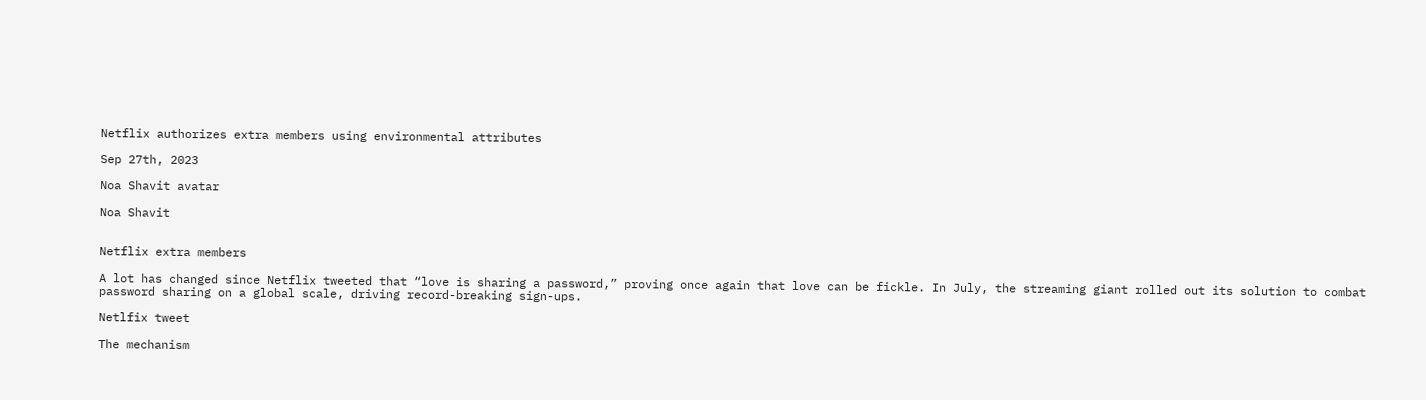Netflix authorizes extra members using environmental attributes

Sep 27th, 2023

Noa Shavit avatar

Noa Shavit


Netflix extra members

A lot has changed since Netflix tweeted that “love is sharing a password,” proving once again that love can be fickle. In July, the streaming giant rolled out its solution to combat password sharing on a global scale, driving record-breaking sign-ups.

Netlfix tweet

The mechanism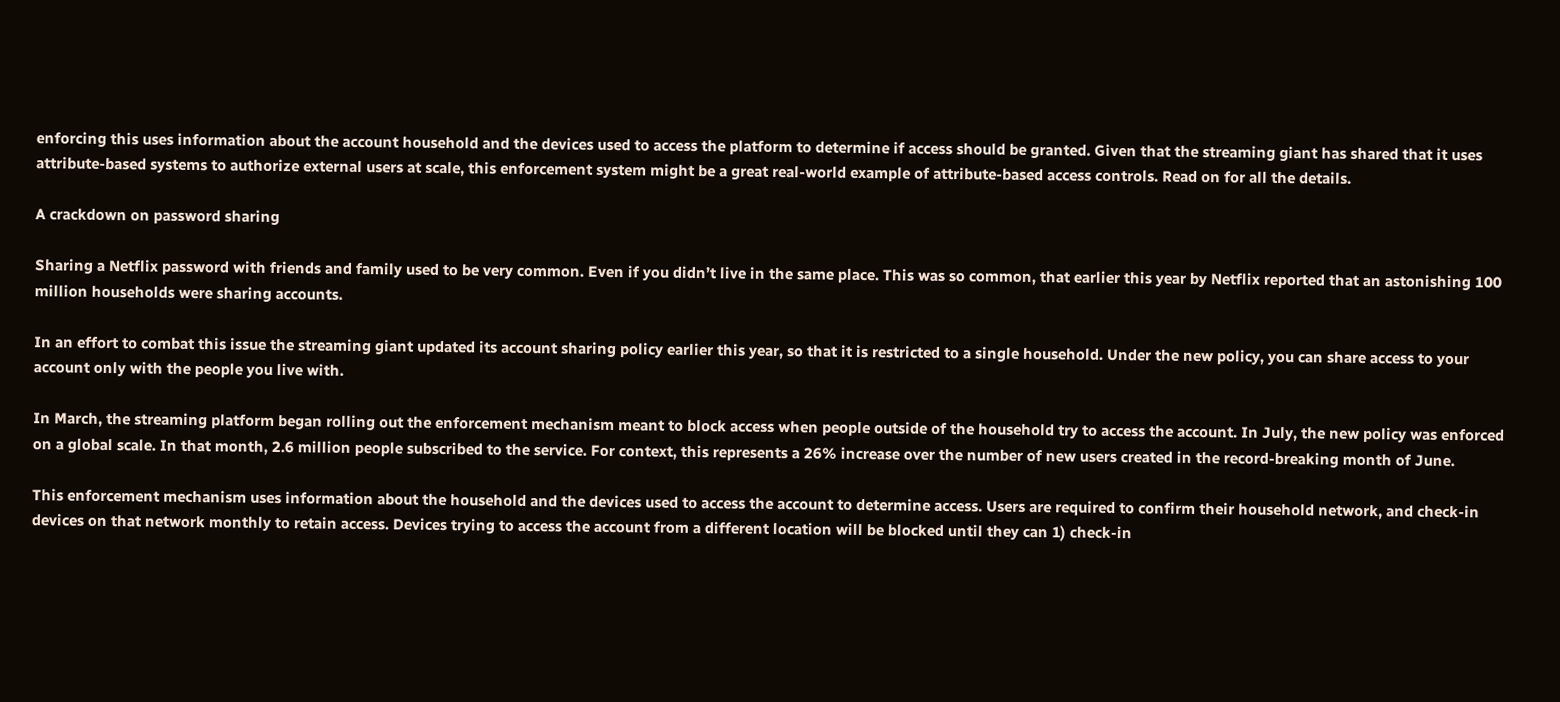enforcing this uses information about the account household and the devices used to access the platform to determine if access should be granted. Given that the streaming giant has shared that it uses attribute-based systems to authorize external users at scale, this enforcement system might be a great real-world example of attribute-based access controls. Read on for all the details.

A crackdown on password sharing

Sharing a Netflix password with friends and family used to be very common. Even if you didn’t live in the same place. This was so common, that earlier this year by Netflix reported that an astonishing 100 million households were sharing accounts.

In an effort to combat this issue the streaming giant updated its account sharing policy earlier this year, so that it is restricted to a single household. Under the new policy, you can share access to your account only with the people you live with.

In March, the streaming platform began rolling out the enforcement mechanism meant to block access when people outside of the household try to access the account. In July, the new policy was enforced on a global scale. In that month, 2.6 million people subscribed to the service. For context, this represents a 26% increase over the number of new users created in the record-breaking month of June.

This enforcement mechanism uses information about the household and the devices used to access the account to determine access. Users are required to confirm their household network, and check-in devices on that network monthly to retain access. Devices trying to access the account from a different location will be blocked until they can 1) check-in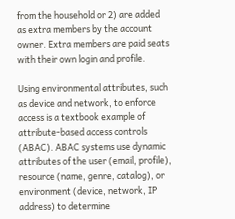from the household or 2) are added as extra members by the account owner. Extra members are paid seats with their own login and profile.

Using environmental attributes, such as device and network, to enforce access is a textbook example of attribute-based access controls (ABAC). ABAC systems use dynamic attributes of the user (email, profile), resource (name, genre, catalog), or environment (device, network, IP address) to determine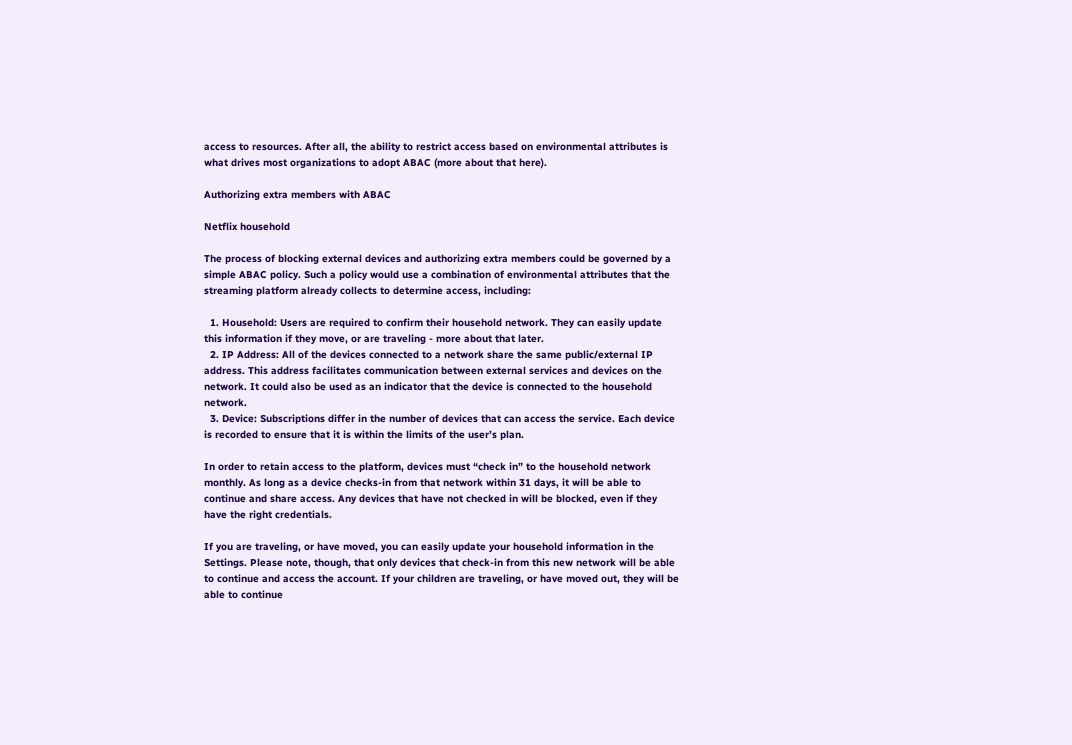access to resources. After all, the ability to restrict access based on environmental attributes is what drives most organizations to adopt ABAC (more about that here).

Authorizing extra members with ABAC

Netflix household

The process of blocking external devices and authorizing extra members could be governed by a simple ABAC policy. Such a policy would use a combination of environmental attributes that the streaming platform already collects to determine access, including:

  1. Household: Users are required to confirm their household network. They can easily update this information if they move, or are traveling - more about that later.
  2. IP Address: All of the devices connected to a network share the same public/external IP address. This address facilitates communication between external services and devices on the network. It could also be used as an indicator that the device is connected to the household network.
  3. Device: Subscriptions differ in the number of devices that can access the service. Each device is recorded to ensure that it is within the limits of the user’s plan.

In order to retain access to the platform, devices must “check in” to the household network monthly. As long as a device checks-in from that network within 31 days, it will be able to continue and share access. Any devices that have not checked in will be blocked, even if they have the right credentials.

If you are traveling, or have moved, you can easily update your household information in the Settings. Please note, though, that only devices that check-in from this new network will be able to continue and access the account. If your children are traveling, or have moved out, they will be able to continue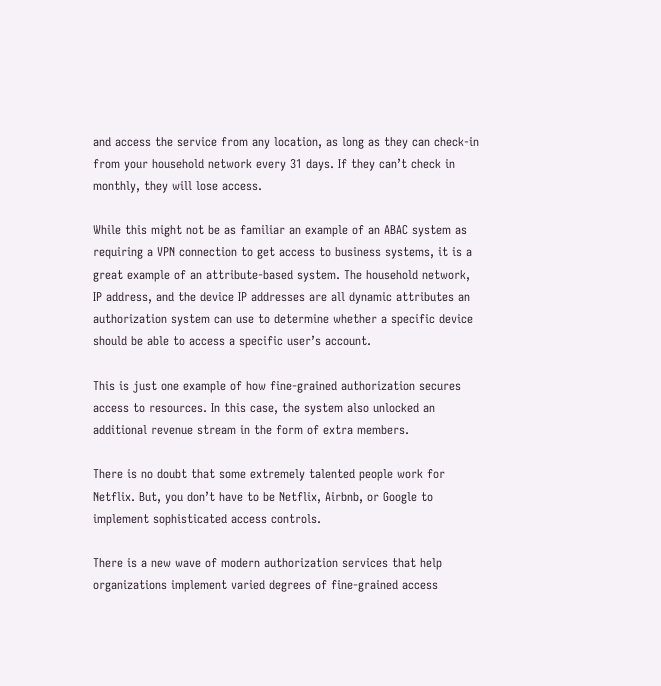and access the service from any location, as long as they can check-in from your household network every 31 days. If they can’t check in monthly, they will lose access.

While this might not be as familiar an example of an ABAC system as requiring a VPN connection to get access to business systems, it is a great example of an attribute-based system. The household network, IP address, and the device IP addresses are all dynamic attributes an authorization system can use to determine whether a specific device should be able to access a specific user’s account.

This is just one example of how fine-grained authorization secures access to resources. In this case, the system also unlocked an additional revenue stream in the form of extra members.

There is no doubt that some extremely talented people work for Netflix. But, you don’t have to be Netflix, Airbnb, or Google to implement sophisticated access controls.

There is a new wave of modern authorization services that help organizations implement varied degrees of fine-grained access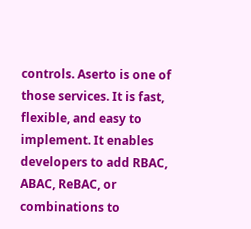controls. Aserto is one of those services. It is fast, flexible, and easy to implement. It enables developers to add RBAC, ABAC, ReBAC, or combinations to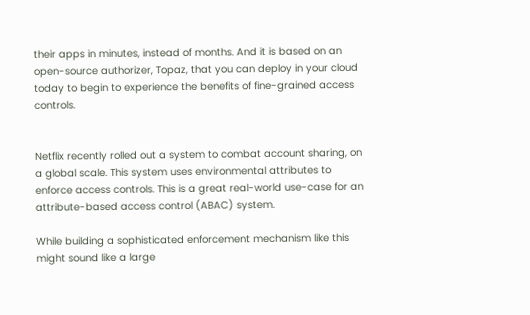their apps in minutes, instead of months. And it is based on an open-source authorizer, Topaz, that you can deploy in your cloud today to begin to experience the benefits of fine-grained access controls.


Netflix recently rolled out a system to combat account sharing, on a global scale. This system uses environmental attributes to enforce access controls. This is a great real-world use-case for an attribute-based access control (ABAC) system.

While building a sophisticated enforcement mechanism like this might sound like a large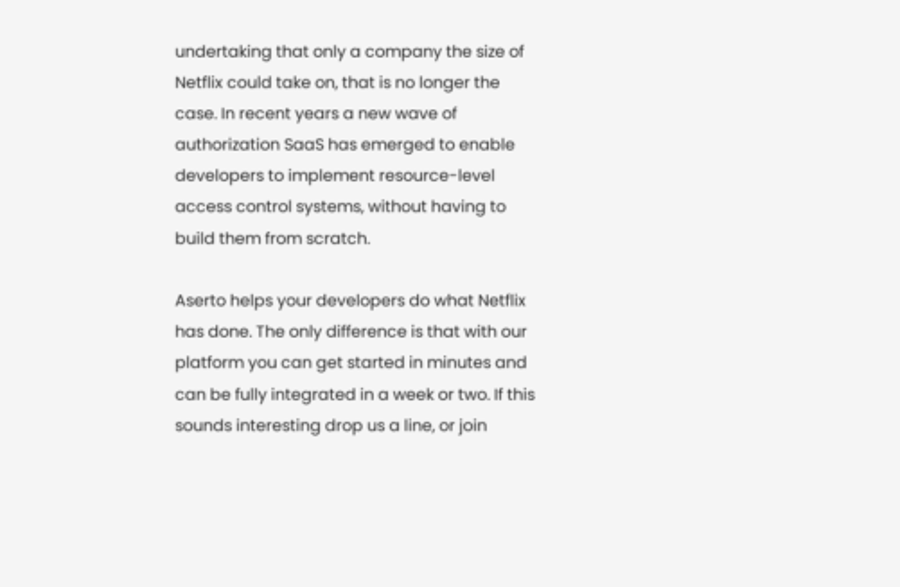undertaking that only a company the size of Netflix could take on, that is no longer the case. In recent years a new wave of authorization SaaS has emerged to enable developers to implement resource-level access control systems, without having to build them from scratch.

Aserto helps your developers do what Netflix has done. The only difference is that with our platform you can get started in minutes and can be fully integrated in a week or two. If this sounds interesting drop us a line, or join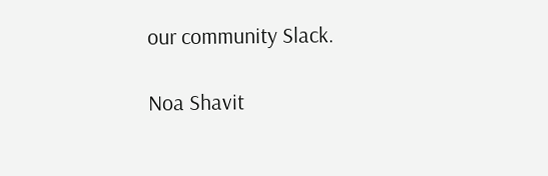our community Slack.

Noa Shavit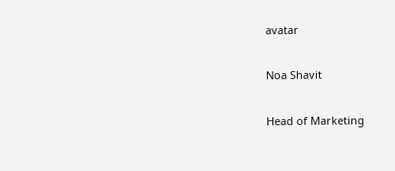avatar

Noa Shavit

Head of Marketing